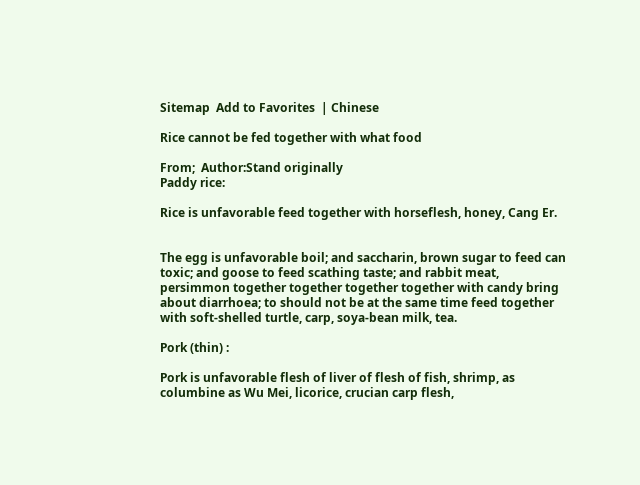Sitemap  Add to Favorites  | Chinese

Rice cannot be fed together with what food

From;  Author:Stand originally
Paddy rice:

Rice is unfavorable feed together with horseflesh, honey, Cang Er.


The egg is unfavorable boil; and saccharin, brown sugar to feed can toxic; and goose to feed scathing taste; and rabbit meat, persimmon together together together together with candy bring about diarrhoea; to should not be at the same time feed together with soft-shelled turtle, carp, soya-bean milk, tea.

Pork (thin) :

Pork is unfavorable flesh of liver of flesh of fish, shrimp, as columbine as Wu Mei, licorice, crucian carp flesh,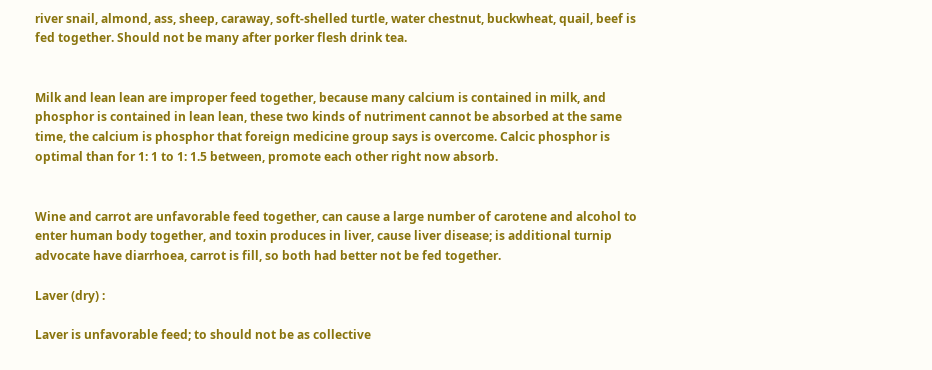river snail, almond, ass, sheep, caraway, soft-shelled turtle, water chestnut, buckwheat, quail, beef is fed together. Should not be many after porker flesh drink tea.


Milk and lean lean are improper feed together, because many calcium is contained in milk, and phosphor is contained in lean lean, these two kinds of nutriment cannot be absorbed at the same time, the calcium is phosphor that foreign medicine group says is overcome. Calcic phosphor is optimal than for 1: 1 to 1: 1.5 between, promote each other right now absorb.


Wine and carrot are unfavorable feed together, can cause a large number of carotene and alcohol to enter human body together, and toxin produces in liver, cause liver disease; is additional turnip advocate have diarrhoea, carrot is fill, so both had better not be fed together.

Laver (dry) :

Laver is unfavorable feed; to should not be as collective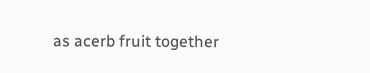as acerb fruit together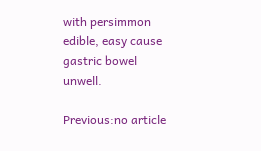with persimmon edible, easy cause gastric bowel unwell.

Previous:no article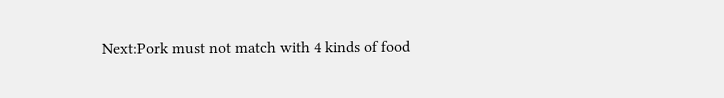Next:Pork must not match with 4 kinds of food